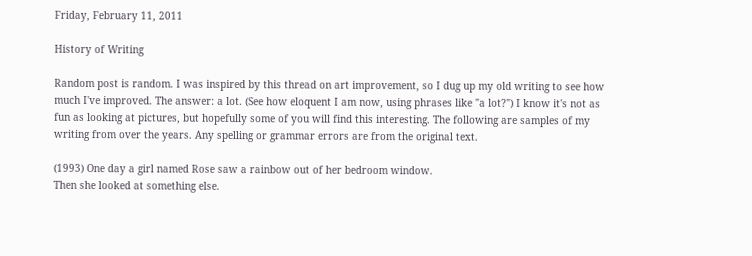Friday, February 11, 2011

History of Writing

Random post is random. I was inspired by this thread on art improvement, so I dug up my old writing to see how much I've improved. The answer: a lot. (See how eloquent I am now, using phrases like "a lot?") I know it's not as fun as looking at pictures, but hopefully some of you will find this interesting. The following are samples of my writing from over the years. Any spelling or grammar errors are from the original text.

(1993) One day a girl named Rose saw a rainbow out of her bedroom window.
Then she looked at something else.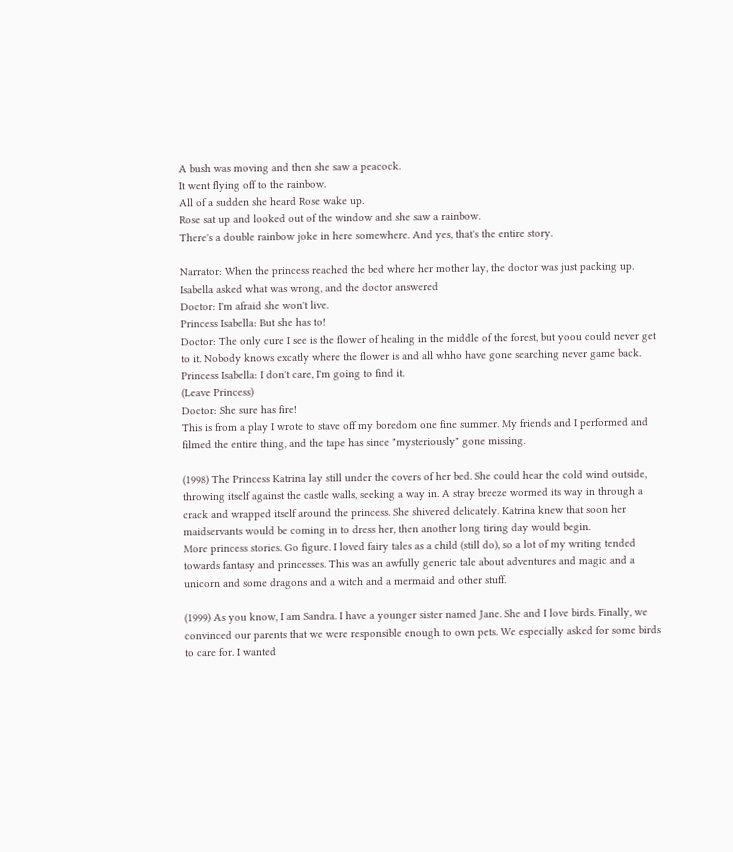A bush was moving and then she saw a peacock.
It went flying off to the rainbow.
All of a sudden she heard Rose wake up.
Rose sat up and looked out of the window and she saw a rainbow.
There's a double rainbow joke in here somewhere. And yes, that's the entire story.

Narrator: When the princess reached the bed where her mother lay, the doctor was just packing up. Isabella asked what was wrong, and the doctor answered
Doctor: I'm afraid she won't live.
Princess Isabella: But she has to!
Doctor: The only cure I see is the flower of healing in the middle of the forest, but yoou could never get to it. Nobody knows excatly where the flower is and all whho have gone searching never game back.
Princess Isabella: I don't care, I'm going to find it.
(Leave Princess)
Doctor: She sure has fire!
This is from a play I wrote to stave off my boredom one fine summer. My friends and I performed and filmed the entire thing, and the tape has since "mysteriously" gone missing.

(1998) The Princess Katrina lay still under the covers of her bed. She could hear the cold wind outside, throwing itself against the castle walls, seeking a way in. A stray breeze wormed its way in through a crack and wrapped itself around the princess. She shivered delicately. Katrina knew that soon her maidservants would be coming in to dress her, then another long tiring day would begin.
More princess stories. Go figure. I loved fairy tales as a child (still do), so a lot of my writing tended towards fantasy and princesses. This was an awfully generic tale about adventures and magic and a unicorn and some dragons and a witch and a mermaid and other stuff.

(1999) As you know, I am Sandra. I have a younger sister named Jane. She and I love birds. Finally, we convinced our parents that we were responsible enough to own pets. We especially asked for some birds to care for. I wanted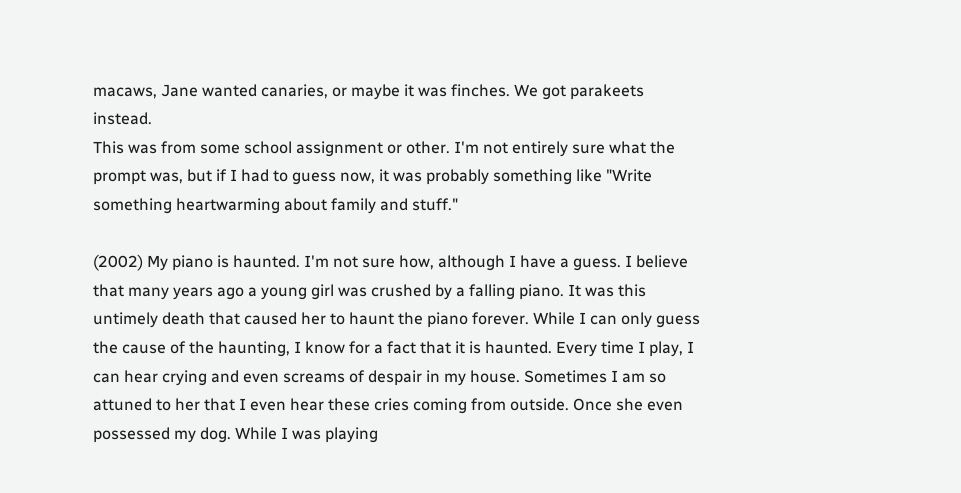macaws, Jane wanted canaries, or maybe it was finches. We got parakeets instead.
This was from some school assignment or other. I'm not entirely sure what the prompt was, but if I had to guess now, it was probably something like "Write something heartwarming about family and stuff."

(2002) My piano is haunted. I'm not sure how, although I have a guess. I believe that many years ago a young girl was crushed by a falling piano. It was this untimely death that caused her to haunt the piano forever. While I can only guess the cause of the haunting, I know for a fact that it is haunted. Every time I play, I can hear crying and even screams of despair in my house. Sometimes I am so attuned to her that I even hear these cries coming from outside. Once she even possessed my dog. While I was playing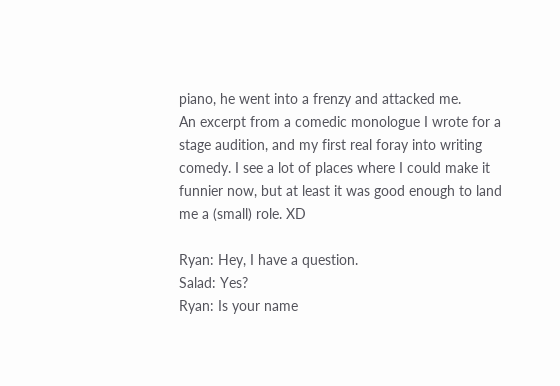piano, he went into a frenzy and attacked me.
An excerpt from a comedic monologue I wrote for a stage audition, and my first real foray into writing comedy. I see a lot of places where I could make it funnier now, but at least it was good enough to land me a (small) role. XD

Ryan: Hey, I have a question.
Salad: Yes?
Ryan: Is your name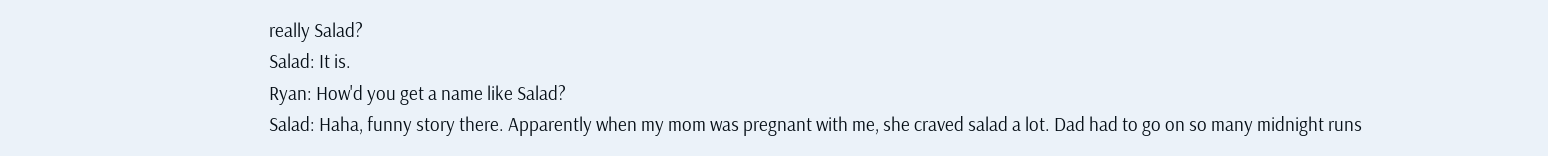really Salad?
Salad: It is.
Ryan: How'd you get a name like Salad?
Salad: Haha, funny story there. Apparently when my mom was pregnant with me, she craved salad a lot. Dad had to go on so many midnight runs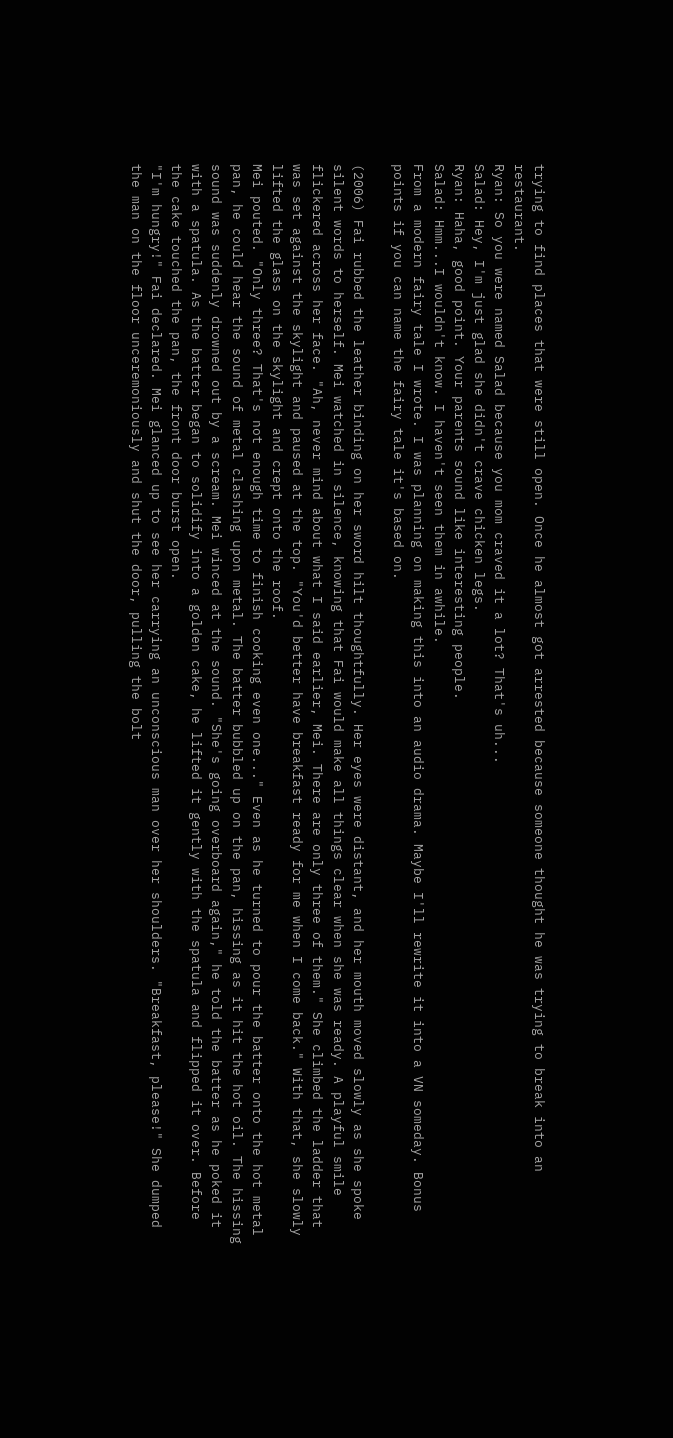trying to find places that were still open. Once he almost got arrested because someone thought he was trying to break into an restaurant.
Ryan: So you were named Salad because you mom craved it a lot? That's uh...
Salad: Hey, I'm just glad she didn't crave chicken legs.
Ryan: Haha, good point. Your parents sound like interesting people.
Salad: Hmm...I wouldn't know. I haven't seen them in awhile.
From a modern fairy tale I wrote. I was planning on making this into an audio drama. Maybe I'll rewrite it into a VN someday. Bonus points if you can name the fairy tale it's based on.

(2006) Fai rubbed the leather binding on her sword hilt thoughtfully. Her eyes were distant, and her mouth moved slowly as she spoke silent words to herself. Mei watched in silence, knowing that Fai would make all things clear when she was ready. A playful smile flickered across her face. "Ah, never mind about what I said earlier, Mei. There are only three of them." She climbed the ladder that was set against the skylight and paused at the top. "You'd better have breakfast ready for me when I come back." With that, she slowly lifted the glass on the skylight and crept onto the roof.
Mei pouted. "Only three? That's not enough time to finish cooking even one..." Even as he turned to pour the batter onto the hot metal pan, he could hear the sound of metal clashing upon metal. The batter bubbled up on the pan, hissing as it hit the hot oil. The hissing sound was suddenly drowned out by a scream. Mei winced at the sound. "She's going overboard again," he told the batter as he poked it with a spatula. As the batter began to solidify into a golden cake, he lifted it gently with the spatula and flipped it over. Before the cake touched the pan, the front door burst open.
"I'm hungry!" Fai declared. Mei glanced up to see her carrying an unconscious man over her shoulders. "Breakfast, please!" She dumped the man on the floor unceremoniously and shut the door, pulling the bolt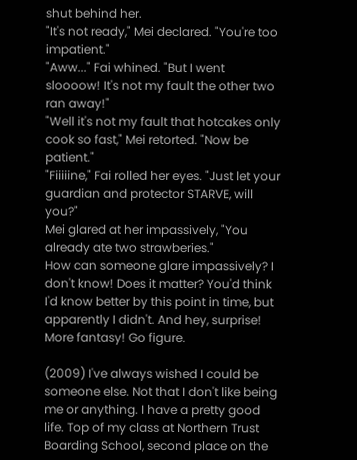shut behind her.
"It's not ready," Mei declared. "You're too impatient."
"Aww..." Fai whined. "But I went sloooow! It's not my fault the other two ran away!"
"Well it's not my fault that hotcakes only cook so fast," Mei retorted. "Now be patient."
"Fiiiiine," Fai rolled her eyes. "Just let your guardian and protector STARVE, will you?"
Mei glared at her impassively, "You already ate two strawberies."
How can someone glare impassively? I don't know! Does it matter? You'd think I'd know better by this point in time, but apparently I didn't. And hey, surprise! More fantasy! Go figure.

(2009) I've always wished I could be someone else. Not that I don't like being me or anything. I have a pretty good life. Top of my class at Northern Trust Boarding School, second place on the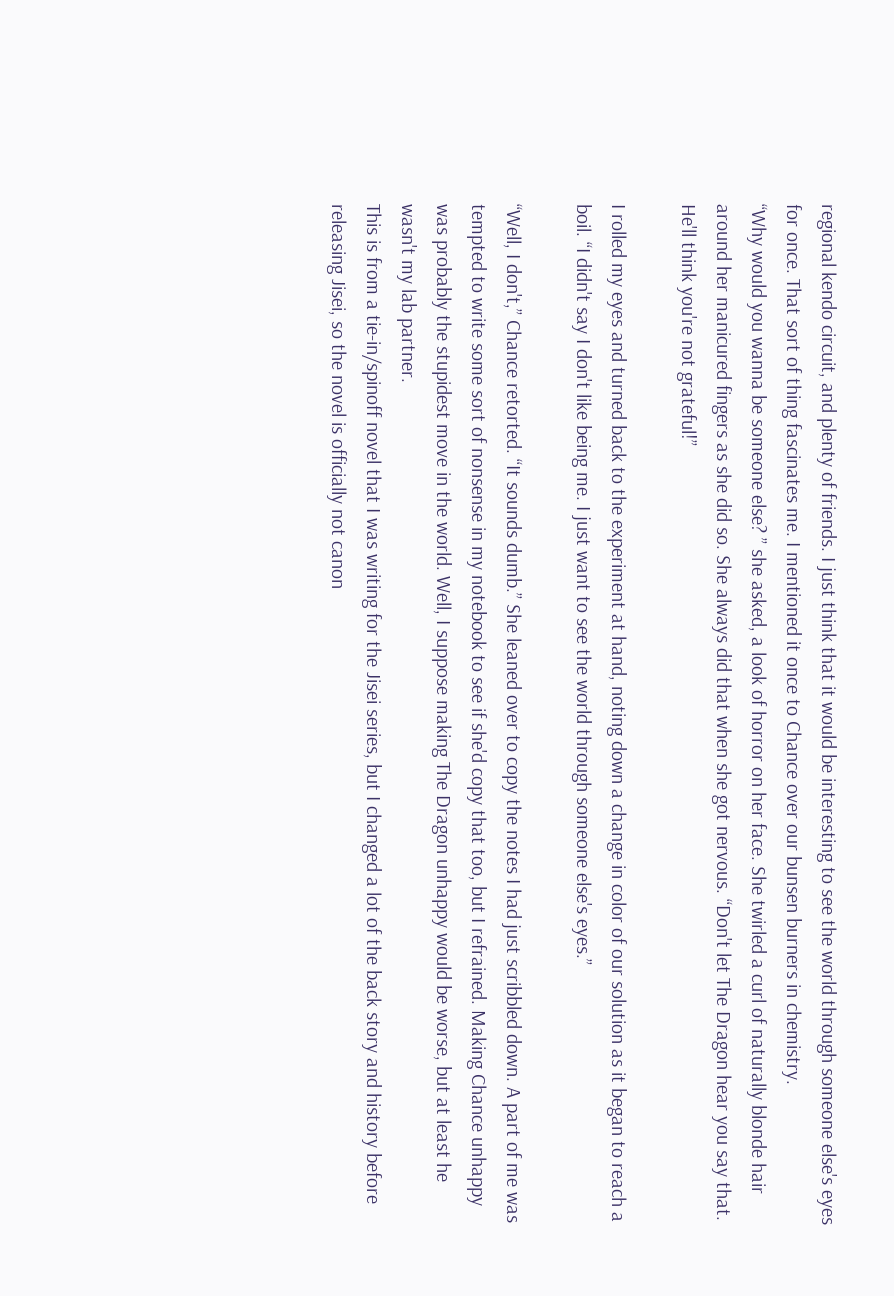regional kendo circuit, and plenty of friends. I just think that it would be interesting to see the world through someone else's eyes for once. That sort of thing fascinates me. I mentioned it once to Chance over our bunsen burners in chemistry.
“Why would you wanna be someone else? ” she asked, a look of horror on her face. She twirled a curl of naturally blonde hair around her manicured fingers as she did so. She always did that when she got nervous. “Don't let The Dragon hear you say that. He'll think you're not grateful!”

I rolled my eyes and turned back to the experiment at hand, noting down a change in color of our solution as it began to reach a boil. “I didn't say I don't like being me. I just want to see the world through someone else's eyes.”

“Well, I don't,” Chance retorted. “It sounds dumb.” She leaned over to copy the notes I had just scribbled down. A part of me was tempted to write some sort of nonsense in my notebook to see if she'd copy that too, but I refrained. Making Chance unhappy was probably the stupidest move in the world. Well, I suppose making The Dragon unhappy would be worse, but at least he wasn't my lab partner.
This is from a tie-in/spinoff novel that I was writing for the Jisei series, but I changed a lot of the back story and history before releasing Jisei, so the novel is officially not canon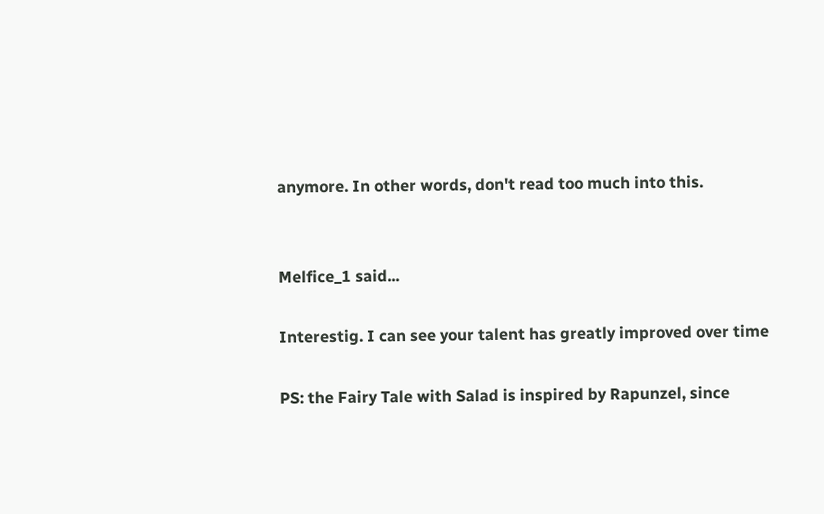anymore. In other words, don't read too much into this.


Melfice_1 said...

Interestig. I can see your talent has greatly improved over time

PS: the Fairy Tale with Salad is inspired by Rapunzel, since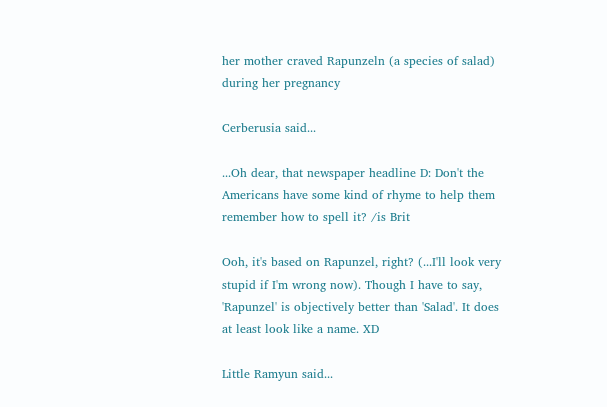her mother craved Rapunzeln (a species of salad) during her pregnancy

Cerberusia said...

...Oh dear, that newspaper headline D: Don't the Americans have some kind of rhyme to help them remember how to spell it? /is Brit

Ooh, it's based on Rapunzel, right? (...I'll look very stupid if I'm wrong now). Though I have to say, 'Rapunzel' is objectively better than 'Salad'. It does at least look like a name. XD

Little Ramyun said...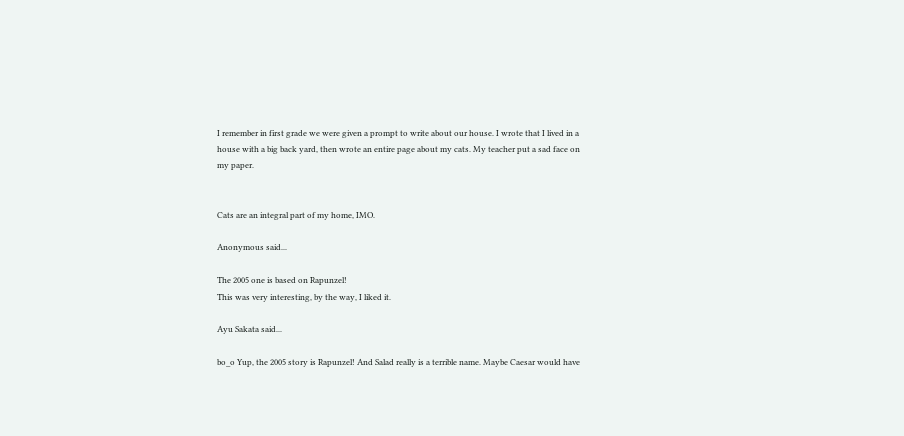I remember in first grade we were given a prompt to write about our house. I wrote that I lived in a house with a big back yard, then wrote an entire page about my cats. My teacher put a sad face on my paper.


Cats are an integral part of my home, IMO.

Anonymous said...

The 2005 one is based on Rapunzel!
This was very interesting, by the way, I liked it.

Ayu Sakata said...

bo_o Yup, the 2005 story is Rapunzel! And Salad really is a terrible name. Maybe Caesar would have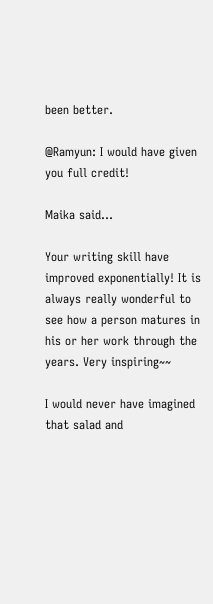been better.

@Ramyun: I would have given you full credit!

Maika said...

Your writing skill have improved exponentially! It is always really wonderful to see how a person matures in his or her work through the years. Very inspiring~~

I would never have imagined that salad and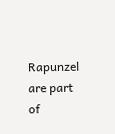Rapunzel are part of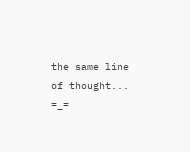the same line of thought... =_=